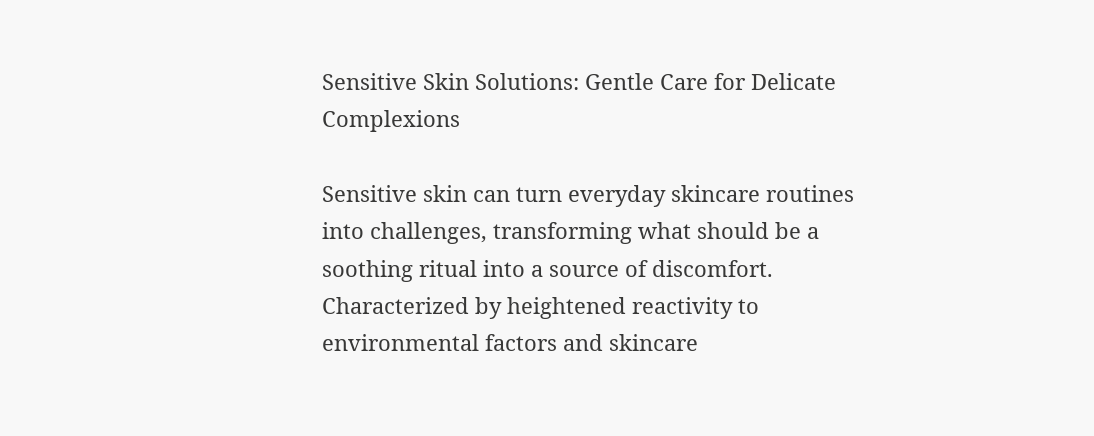Sensitive Skin Solutions: Gentle Care for Delicate Complexions

Sensitive skin can turn everyday skincare routines into challenges, transforming what should be a soothing ritual into a source of discomfort. Characterized by heightened reactivity to environmental factors and skincare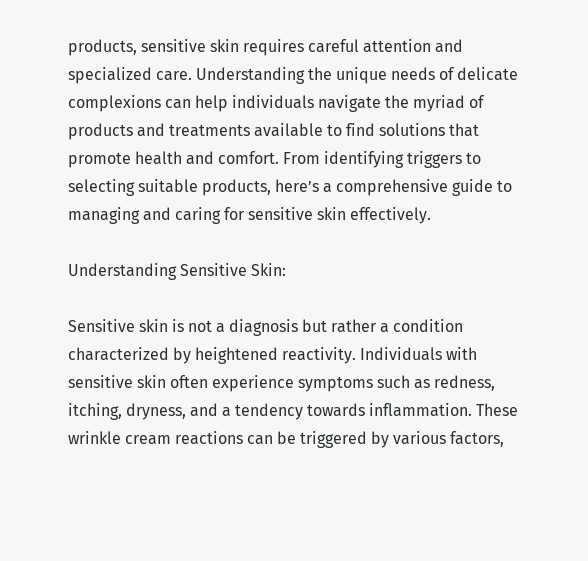products, sensitive skin requires careful attention and specialized care. Understanding the unique needs of delicate complexions can help individuals navigate the myriad of products and treatments available to find solutions that promote health and comfort. From identifying triggers to selecting suitable products, here’s a comprehensive guide to managing and caring for sensitive skin effectively.

Understanding Sensitive Skin:

Sensitive skin is not a diagnosis but rather a condition characterized by heightened reactivity. Individuals with sensitive skin often experience symptoms such as redness, itching, dryness, and a tendency towards inflammation. These wrinkle cream reactions can be triggered by various factors,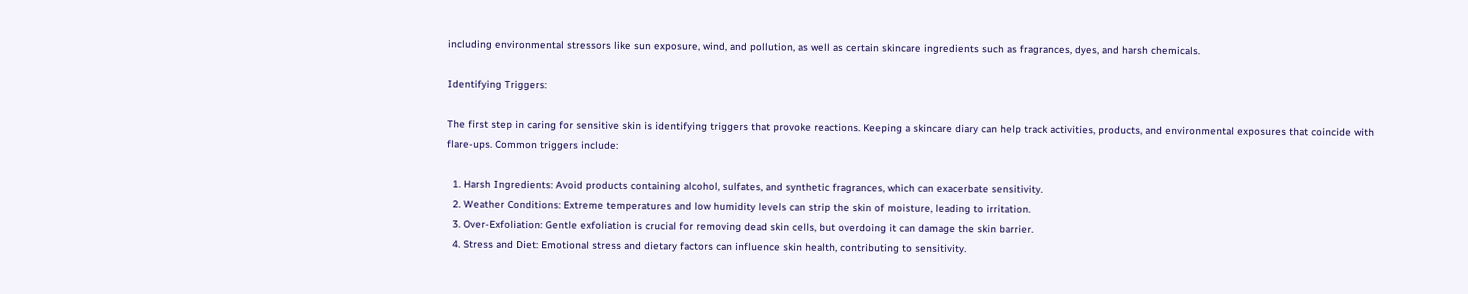including environmental stressors like sun exposure, wind, and pollution, as well as certain skincare ingredients such as fragrances, dyes, and harsh chemicals.

Identifying Triggers:

The first step in caring for sensitive skin is identifying triggers that provoke reactions. Keeping a skincare diary can help track activities, products, and environmental exposures that coincide with flare-ups. Common triggers include:

  1. Harsh Ingredients: Avoid products containing alcohol, sulfates, and synthetic fragrances, which can exacerbate sensitivity.
  2. Weather Conditions: Extreme temperatures and low humidity levels can strip the skin of moisture, leading to irritation.
  3. Over-Exfoliation: Gentle exfoliation is crucial for removing dead skin cells, but overdoing it can damage the skin barrier.
  4. Stress and Diet: Emotional stress and dietary factors can influence skin health, contributing to sensitivity.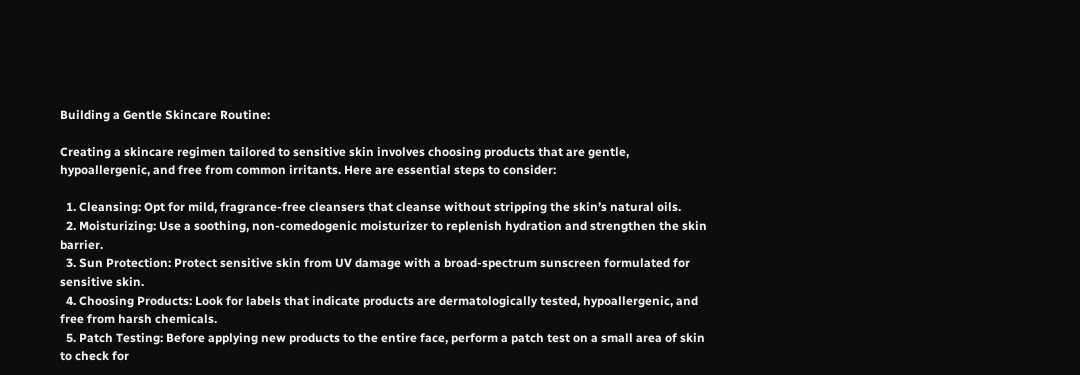Building a Gentle Skincare Routine:

Creating a skincare regimen tailored to sensitive skin involves choosing products that are gentle, hypoallergenic, and free from common irritants. Here are essential steps to consider:

  1. Cleansing: Opt for mild, fragrance-free cleansers that cleanse without stripping the skin’s natural oils.
  2. Moisturizing: Use a soothing, non-comedogenic moisturizer to replenish hydration and strengthen the skin barrier.
  3. Sun Protection: Protect sensitive skin from UV damage with a broad-spectrum sunscreen formulated for sensitive skin.
  4. Choosing Products: Look for labels that indicate products are dermatologically tested, hypoallergenic, and free from harsh chemicals.
  5. Patch Testing: Before applying new products to the entire face, perform a patch test on a small area of skin to check for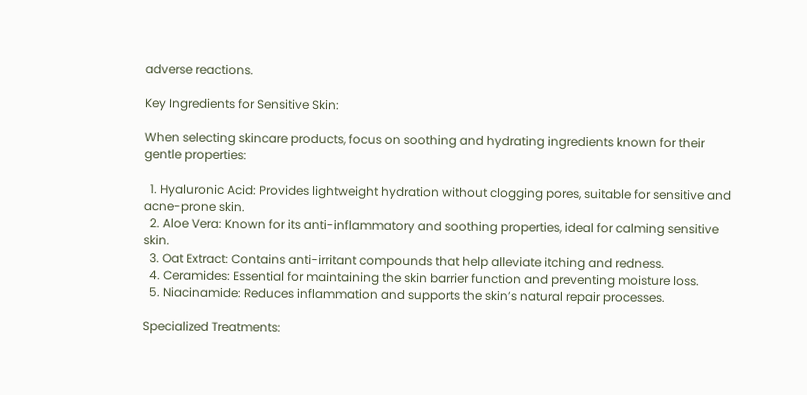adverse reactions.

Key Ingredients for Sensitive Skin:

When selecting skincare products, focus on soothing and hydrating ingredients known for their gentle properties:

  1. Hyaluronic Acid: Provides lightweight hydration without clogging pores, suitable for sensitive and acne-prone skin.
  2. Aloe Vera: Known for its anti-inflammatory and soothing properties, ideal for calming sensitive skin.
  3. Oat Extract: Contains anti-irritant compounds that help alleviate itching and redness.
  4. Ceramides: Essential for maintaining the skin barrier function and preventing moisture loss.
  5. Niacinamide: Reduces inflammation and supports the skin’s natural repair processes.

Specialized Treatments: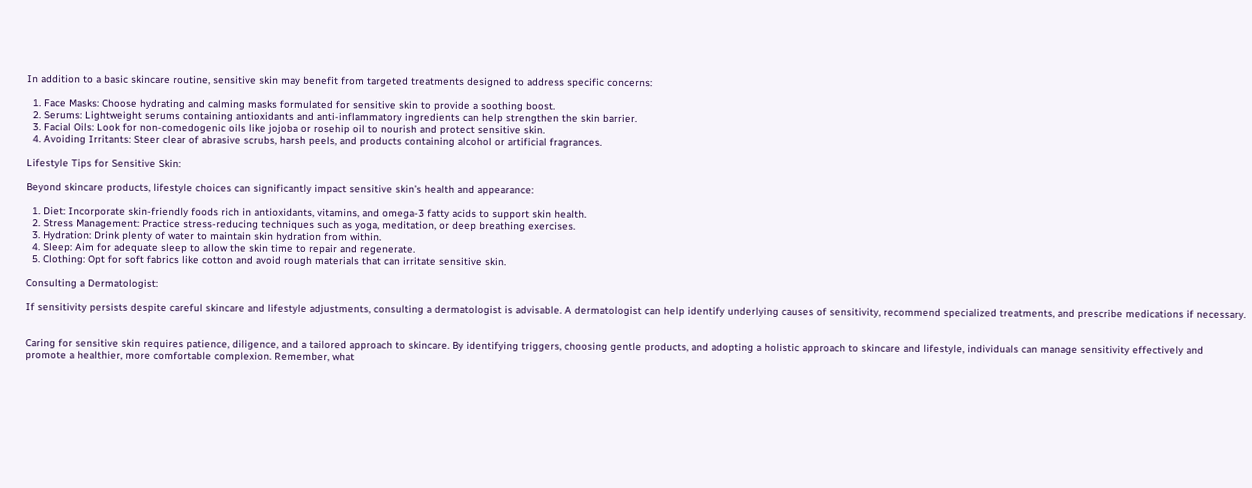In addition to a basic skincare routine, sensitive skin may benefit from targeted treatments designed to address specific concerns:

  1. Face Masks: Choose hydrating and calming masks formulated for sensitive skin to provide a soothing boost.
  2. Serums: Lightweight serums containing antioxidants and anti-inflammatory ingredients can help strengthen the skin barrier.
  3. Facial Oils: Look for non-comedogenic oils like jojoba or rosehip oil to nourish and protect sensitive skin.
  4. Avoiding Irritants: Steer clear of abrasive scrubs, harsh peels, and products containing alcohol or artificial fragrances.

Lifestyle Tips for Sensitive Skin:

Beyond skincare products, lifestyle choices can significantly impact sensitive skin’s health and appearance:

  1. Diet: Incorporate skin-friendly foods rich in antioxidants, vitamins, and omega-3 fatty acids to support skin health.
  2. Stress Management: Practice stress-reducing techniques such as yoga, meditation, or deep breathing exercises.
  3. Hydration: Drink plenty of water to maintain skin hydration from within.
  4. Sleep: Aim for adequate sleep to allow the skin time to repair and regenerate.
  5. Clothing: Opt for soft fabrics like cotton and avoid rough materials that can irritate sensitive skin.

Consulting a Dermatologist:

If sensitivity persists despite careful skincare and lifestyle adjustments, consulting a dermatologist is advisable. A dermatologist can help identify underlying causes of sensitivity, recommend specialized treatments, and prescribe medications if necessary.


Caring for sensitive skin requires patience, diligence, and a tailored approach to skincare. By identifying triggers, choosing gentle products, and adopting a holistic approach to skincare and lifestyle, individuals can manage sensitivity effectively and promote a healthier, more comfortable complexion. Remember, what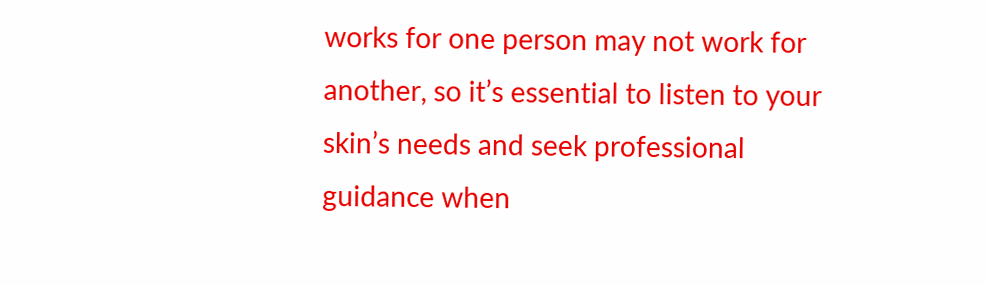works for one person may not work for another, so it’s essential to listen to your skin’s needs and seek professional guidance when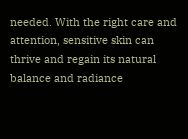needed. With the right care and attention, sensitive skin can thrive and regain its natural balance and radiance